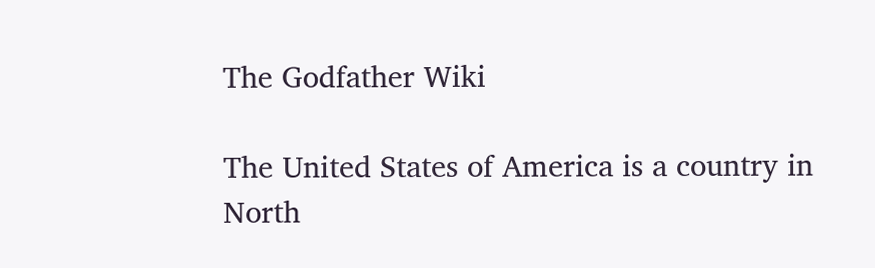The Godfather Wiki

The United States of America is a country in North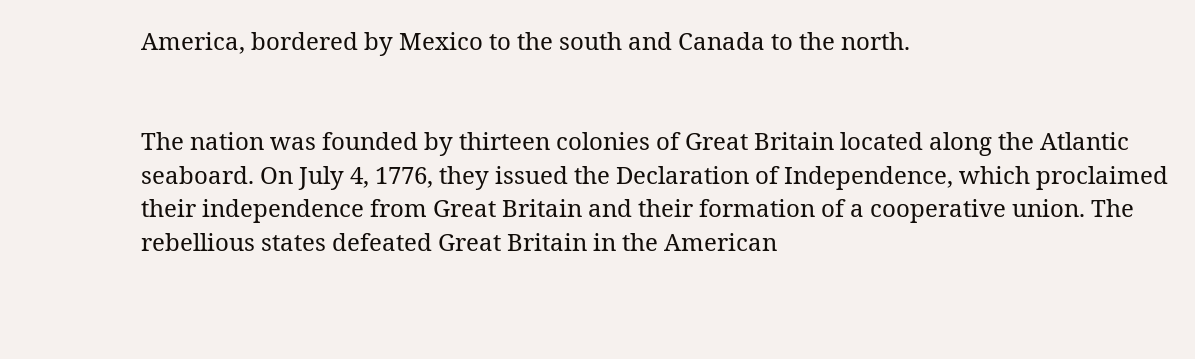America, bordered by Mexico to the south and Canada to the north.


The nation was founded by thirteen colonies of Great Britain located along the Atlantic seaboard. On July 4, 1776, they issued the Declaration of Independence, which proclaimed their independence from Great Britain and their formation of a cooperative union. The rebellious states defeated Great Britain in the American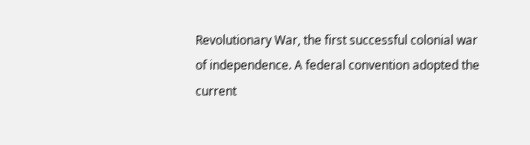Revolutionary War, the first successful colonial war of independence. A federal convention adopted the current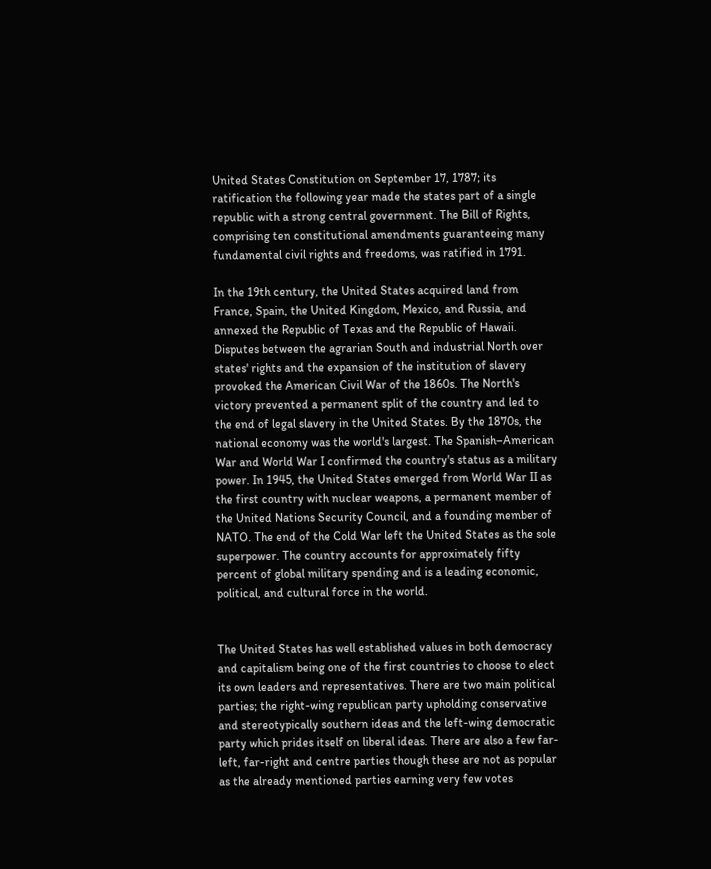United States Constitution on September 17, 1787; its ratification the following year made the states part of a single republic with a strong central government. The Bill of Rights, comprising ten constitutional amendments guaranteeing many fundamental civil rights and freedoms, was ratified in 1791.

In the 19th century, the United States acquired land from France, Spain, the United Kingdom, Mexico, and Russia, and annexed the Republic of Texas and the Republic of Hawaii. Disputes between the agrarian South and industrial North over states' rights and the expansion of the institution of slavery provoked the American Civil War of the 1860s. The North's victory prevented a permanent split of the country and led to the end of legal slavery in the United States. By the 1870s, the national economy was the world's largest. The Spanish–American War and World War I confirmed the country's status as a military power. In 1945, the United States emerged from World War II as the first country with nuclear weapons, a permanent member of the United Nations Security Council, and a founding member of NATO. The end of the Cold War left the United States as the sole superpower. The country accounts for approximately fifty percent of global military spending and is a leading economic, political, and cultural force in the world.


The United States has well established values in both democracy and capitalism being one of the first countries to choose to elect its own leaders and representatives. There are two main political parties; the right-wing republican party upholding conservative and stereotypically southern ideas and the left-wing democratic party which prides itself on liberal ideas. There are also a few far-left, far-right and centre parties though these are not as popular as the already mentioned parties earning very few votes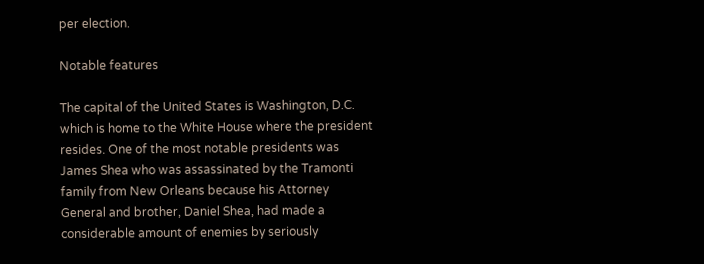per election.

Notable features

The capital of the United States is Washington, D.C. which is home to the White House where the president resides. One of the most notable presidents was James Shea who was assassinated by the Tramonti family from New Orleans because his Attorney General and brother, Daniel Shea, had made a considerable amount of enemies by seriously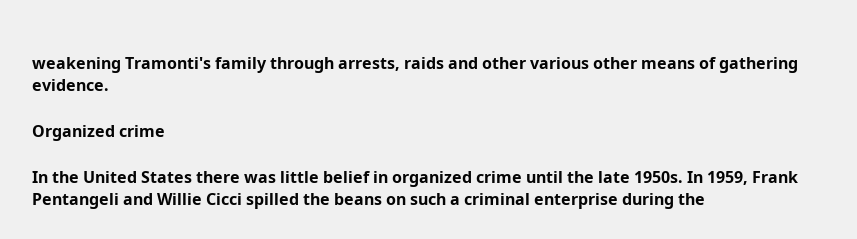weakening Tramonti's family through arrests, raids and other various other means of gathering evidence.

Organized crime

In the United States there was little belief in organized crime until the late 1950s. In 1959, Frank Pentangeli and Willie Cicci spilled the beans on such a criminal enterprise during the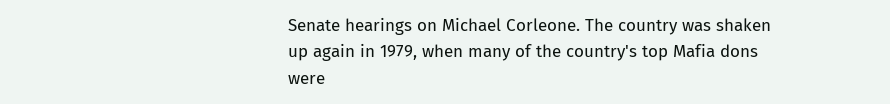Senate hearings on Michael Corleone. The country was shaken up again in 1979, when many of the country's top Mafia dons were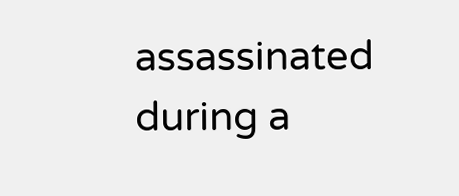assassinated during a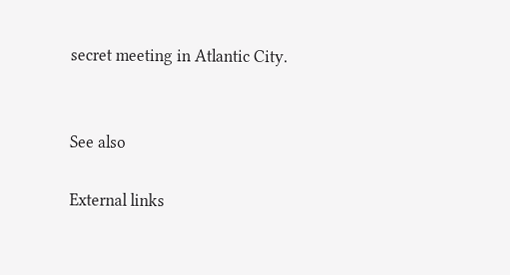secret meeting in Atlantic City.


See also

External links